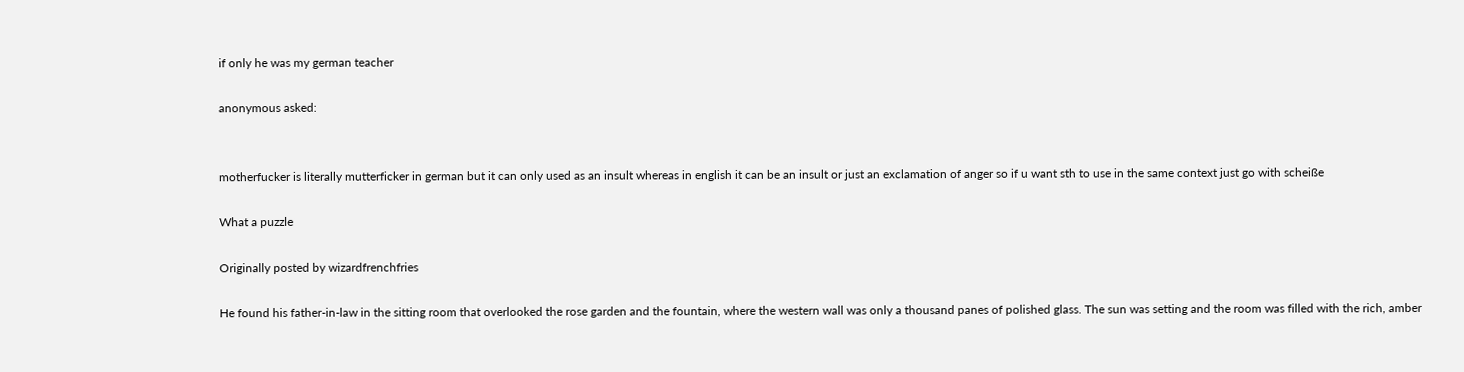if only he was my german teacher

anonymous asked:


motherfucker is literally mutterficker in german but it can only used as an insult whereas in english it can be an insult or just an exclamation of anger so if u want sth to use in the same context just go with scheiße

What a puzzle

Originally posted by wizardfrenchfries

He found his father-in-law in the sitting room that overlooked the rose garden and the fountain, where the western wall was only a thousand panes of polished glass. The sun was setting and the room was filled with the rich, amber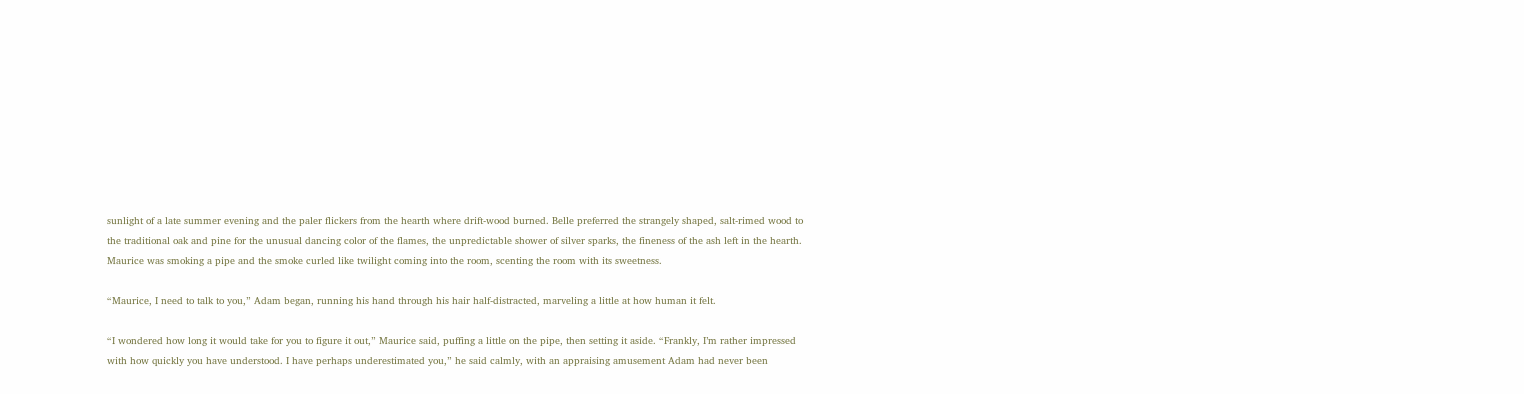sunlight of a late summer evening and the paler flickers from the hearth where drift-wood burned. Belle preferred the strangely shaped, salt-rimed wood to the traditional oak and pine for the unusual dancing color of the flames, the unpredictable shower of silver sparks, the fineness of the ash left in the hearth. Maurice was smoking a pipe and the smoke curled like twilight coming into the room, scenting the room with its sweetness.

“Maurice, I need to talk to you,” Adam began, running his hand through his hair half-distracted, marveling a little at how human it felt.

“I wondered how long it would take for you to figure it out,” Maurice said, puffing a little on the pipe, then setting it aside. “Frankly, I’m rather impressed with how quickly you have understood. I have perhaps underestimated you,” he said calmly, with an appraising amusement Adam had never been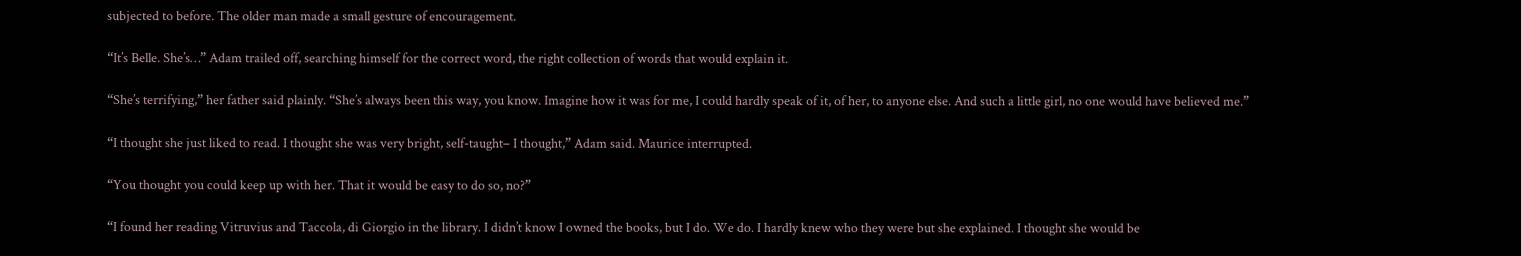subjected to before. The older man made a small gesture of encouragement.

“It’s Belle. She’s…” Adam trailed off, searching himself for the correct word, the right collection of words that would explain it.

“She’s terrifying,” her father said plainly. “She’s always been this way, you know. Imagine how it was for me, I could hardly speak of it, of her, to anyone else. And such a little girl, no one would have believed me.”

“I thought she just liked to read. I thought she was very bright, self-taught– I thought,” Adam said. Maurice interrupted.

“You thought you could keep up with her. That it would be easy to do so, no?”

“I found her reading Vitruvius and Taccola, di Giorgio in the library. I didn’t know I owned the books, but I do. We do. I hardly knew who they were but she explained. I thought she would be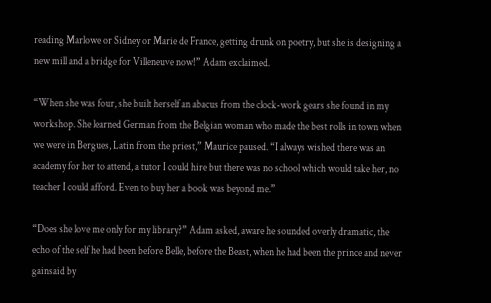reading Marlowe or Sidney or Marie de France, getting drunk on poetry, but she is designing a new mill and a bridge for Villeneuve now!” Adam exclaimed.

“When she was four, she built herself an abacus from the clock-work gears she found in my workshop. She learned German from the Belgian woman who made the best rolls in town when we were in Bergues, Latin from the priest,” Maurice paused. “I always wished there was an academy for her to attend, a tutor I could hire but there was no school which would take her, no teacher I could afford. Even to buy her a book was beyond me.”

“Does she love me only for my library?” Adam asked, aware he sounded overly dramatic, the echo of the self he had been before Belle, before the Beast, when he had been the prince and never gainsaid by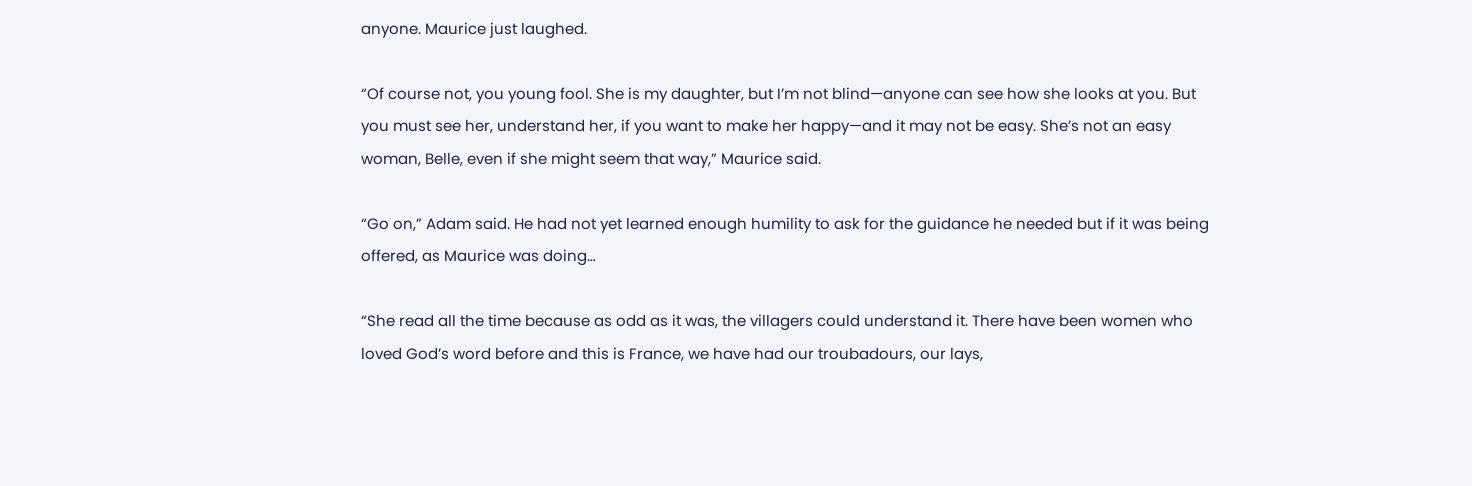anyone. Maurice just laughed.

“Of course not, you young fool. She is my daughter, but I’m not blind—anyone can see how she looks at you. But you must see her, understand her, if you want to make her happy—and it may not be easy. She’s not an easy woman, Belle, even if she might seem that way,” Maurice said.

“Go on,” Adam said. He had not yet learned enough humility to ask for the guidance he needed but if it was being offered, as Maurice was doing…

“She read all the time because as odd as it was, the villagers could understand it. There have been women who loved God’s word before and this is France, we have had our troubadours, our lays,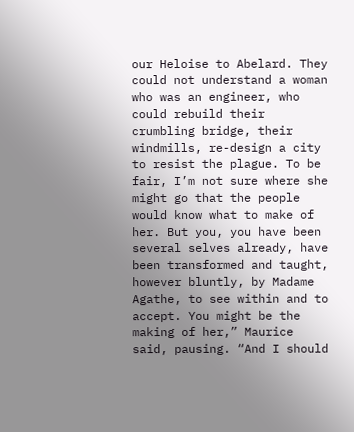our Heloise to Abelard. They could not understand a woman who was an engineer, who could rebuild their crumbling bridge, their windmills, re-design a city to resist the plague. To be fair, I’m not sure where she might go that the people would know what to make of her. But you, you have been several selves already, have been transformed and taught, however bluntly, by Madame Agathe, to see within and to accept. You might be the making of her,” Maurice said, pausing. “And I should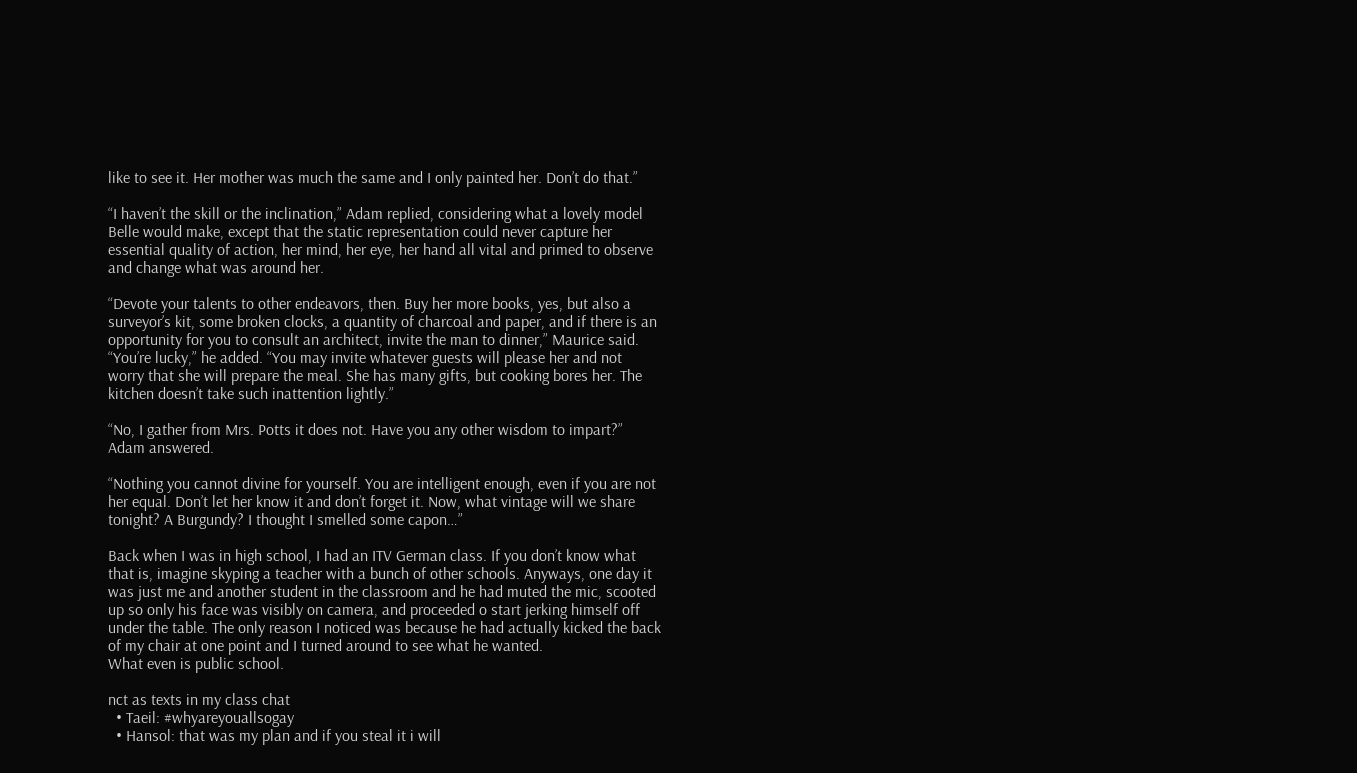like to see it. Her mother was much the same and I only painted her. Don’t do that.”

“I haven’t the skill or the inclination,” Adam replied, considering what a lovely model Belle would make, except that the static representation could never capture her essential quality of action, her mind, her eye, her hand all vital and primed to observe and change what was around her.

“Devote your talents to other endeavors, then. Buy her more books, yes, but also a surveyor’s kit, some broken clocks, a quantity of charcoal and paper, and if there is an opportunity for you to consult an architect, invite the man to dinner,” Maurice said. “You’re lucky,” he added. “You may invite whatever guests will please her and not worry that she will prepare the meal. She has many gifts, but cooking bores her. The kitchen doesn’t take such inattention lightly.”

“No, I gather from Mrs. Potts it does not. Have you any other wisdom to impart?” Adam answered.

“Nothing you cannot divine for yourself. You are intelligent enough, even if you are not her equal. Don’t let her know it and don’t forget it. Now, what vintage will we share tonight? A Burgundy? I thought I smelled some capon…”

Back when I was in high school, I had an ITV German class. If you don’t know what that is, imagine skyping a teacher with a bunch of other schools. Anyways, one day it was just me and another student in the classroom and he had muted the mic, scooted up so only his face was visibly on camera, and proceeded o start jerking himself off under the table. The only reason I noticed was because he had actually kicked the back of my chair at one point and I turned around to see what he wanted.
What even is public school.

nct as texts in my class chat
  • Taeil: #whyareyouallsogay
  • Hansol: that was my plan and if you steal it i will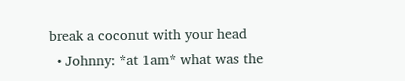break a coconut with your head
  • Johnny: *at 1am* what was the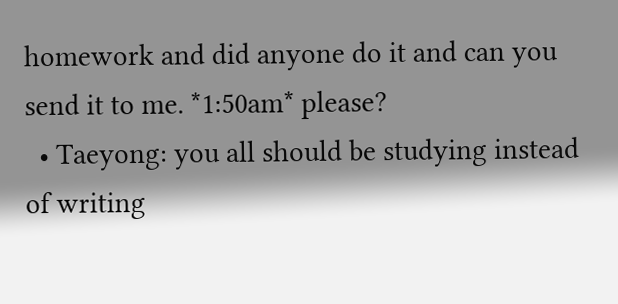homework and did anyone do it and can you send it to me. *1:50am* please?
  • Taeyong: you all should be studying instead of writing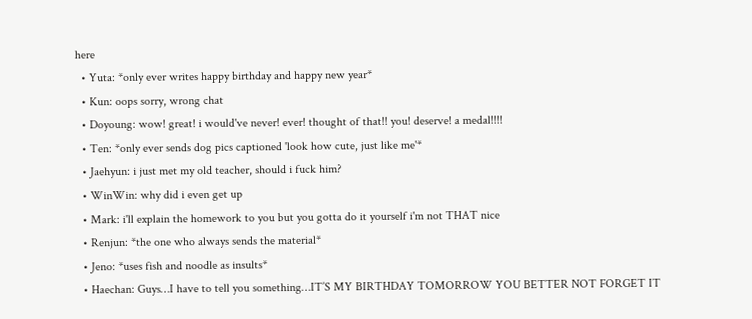here
  • Yuta: *only ever writes happy birthday and happy new year*
  • Kun: oops sorry, wrong chat
  • Doyoung: wow! great! i would've never! ever! thought of that!! you! deserve! a medal!!!!
  • Ten: *only ever sends dog pics captioned 'look how cute, just like me'*
  • Jaehyun: i just met my old teacher, should i fuck him?
  • WinWin: why did i even get up
  • Mark: i'll explain the homework to you but you gotta do it yourself i'm not THAT nice
  • Renjun: *the one who always sends the material*
  • Jeno: *uses fish and noodle as insults*
  • Haechan: Guys…I have to tell you something…IT’S MY BIRTHDAY TOMORROW YOU BETTER NOT FORGET IT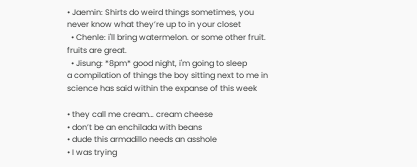• Jaemin: Shirts do weird things sometimes, you never know what they’re up to in your closet
  • Chenle: i'll bring watermelon. or some other fruit. fruits are great.
  • Jisung: *8pm* good night, i'm going to sleep
a compilation of things the boy sitting next to me in science has said within the expanse of this week

• they call me cream… cream cheese
• don’t be an enchilada with beans
• dude this armadillo needs an asshole
• I was trying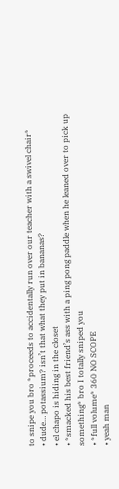to snipe you bro *proceeds to accidentally run over our teacher with a swivel chair*
• dude… potassium? isn’t that what they put in bananas?
• el chapo is hiding in the closet
• *smacked his best friend’s ass with a ping pong paddle when he leaned over to pick up something* bro I totally sniped you
• *full volume* 360 NO SCOPE
• yeah man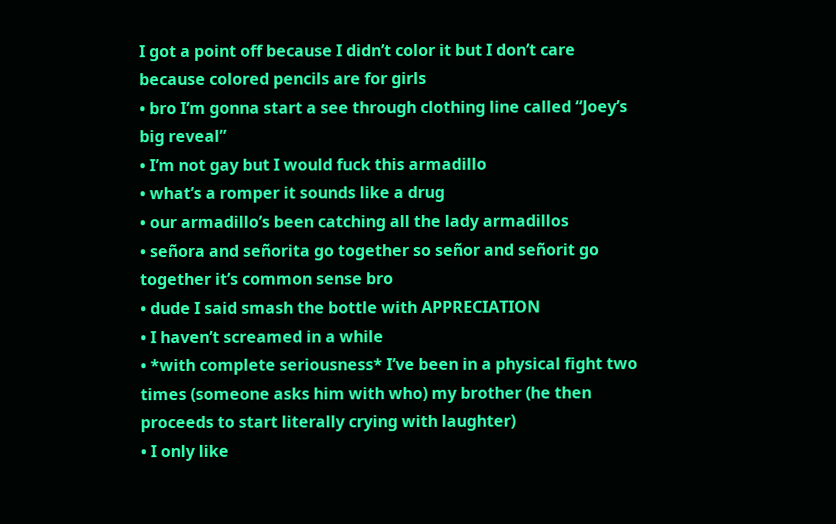I got a point off because I didn’t color it but I don’t care because colored pencils are for girls
• bro I’m gonna start a see through clothing line called “Joey’s big reveal”
• I’m not gay but I would fuck this armadillo
• what’s a romper it sounds like a drug
• our armadillo’s been catching all the lady armadillos
• señora and señorita go together so señor and señorit go together it’s common sense bro
• dude I said smash the bottle with APPRECIATION
• I haven’t screamed in a while
• *with complete seriousness* I’ve been in a physical fight two times (someone asks him with who) my brother (he then proceeds to start literally crying with laughter)
• I only like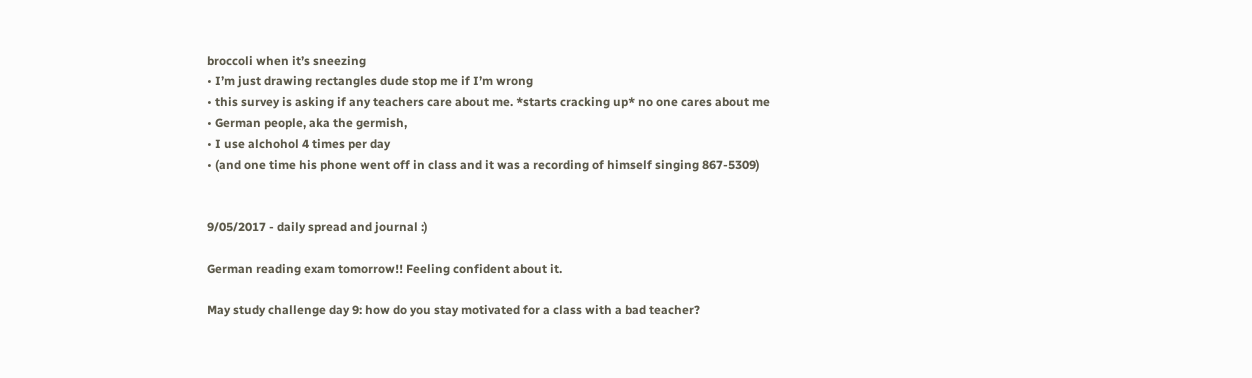broccoli when it’s sneezing
• I’m just drawing rectangles dude stop me if I’m wrong
• this survey is asking if any teachers care about me. *starts cracking up* no one cares about me
• German people, aka the germish,
• I use alchohol 4 times per day
• (and one time his phone went off in class and it was a recording of himself singing 867-5309)


9/05/2017 - daily spread and journal :)

German reading exam tomorrow!! Feeling confident about it.

May study challenge day 9: how do you stay motivated for a class with a bad teacher?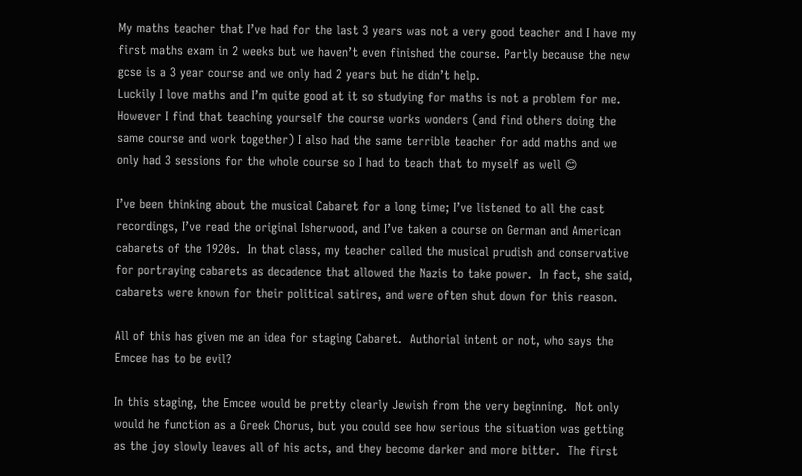My maths teacher that I’ve had for the last 3 years was not a very good teacher and I have my first maths exam in 2 weeks but we haven’t even finished the course. Partly because the new gcse is a 3 year course and we only had 2 years but he didn’t help.
Luckily I love maths and I’m quite good at it so studying for maths is not a problem for me. However I find that teaching yourself the course works wonders (and find others doing the same course and work together) I also had the same terrible teacher for add maths and we only had 3 sessions for the whole course so I had to teach that to myself as well 😊

I’ve been thinking about the musical Cabaret for a long time; I’ve listened to all the cast recordings, I’ve read the original Isherwood, and I’ve taken a course on German and American cabarets of the 1920s.  In that class, my teacher called the musical prudish and conservative for portraying cabarets as decadence that allowed the Nazis to take power.  In fact, she said, cabarets were known for their political satires, and were often shut down for this reason.

All of this has given me an idea for staging Cabaret.  Authorial intent or not, who says the Emcee has to be evil?

In this staging, the Emcee would be pretty clearly Jewish from the very beginning.  Not only would he function as a Greek Chorus, but you could see how serious the situation was getting as the joy slowly leaves all of his acts, and they become darker and more bitter.  The first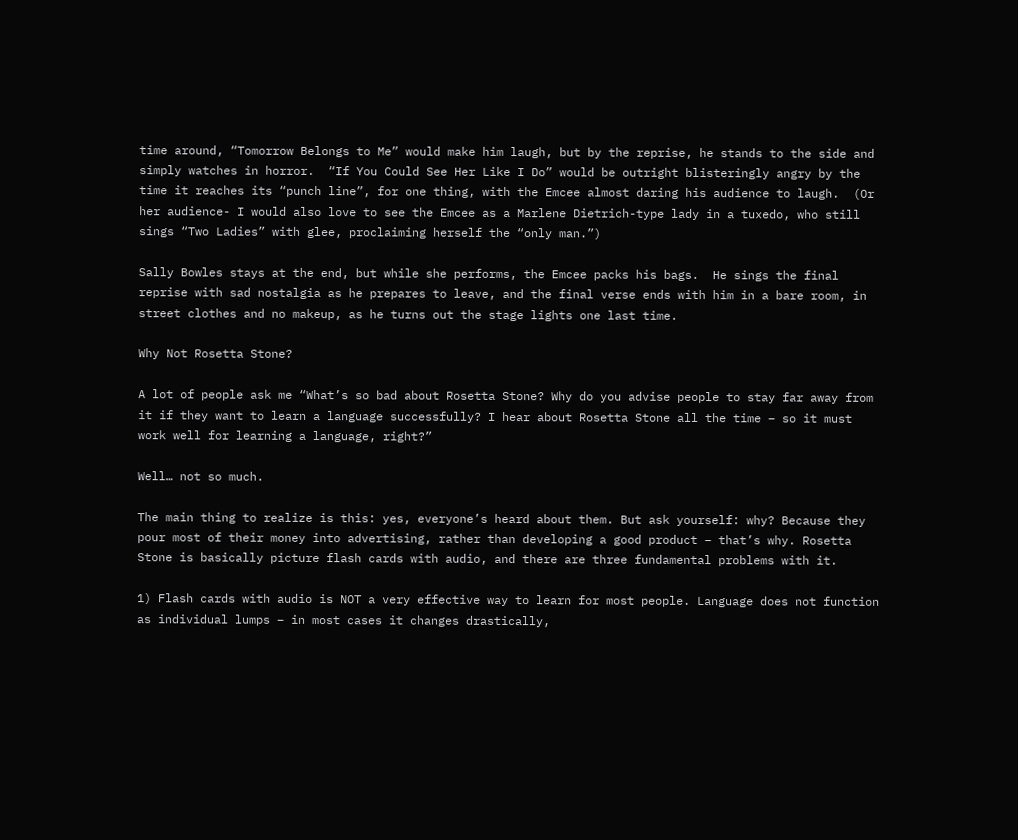time around, “Tomorrow Belongs to Me” would make him laugh, but by the reprise, he stands to the side and simply watches in horror.  “If You Could See Her Like I Do” would be outright blisteringly angry by the time it reaches its “punch line”, for one thing, with the Emcee almost daring his audience to laugh.  (Or her audience- I would also love to see the Emcee as a Marlene Dietrich-type lady in a tuxedo, who still sings “Two Ladies” with glee, proclaiming herself the “only man.”)

Sally Bowles stays at the end, but while she performs, the Emcee packs his bags.  He sings the final reprise with sad nostalgia as he prepares to leave, and the final verse ends with him in a bare room, in street clothes and no makeup, as he turns out the stage lights one last time.

Why Not Rosetta Stone?

A lot of people ask me “What’s so bad about Rosetta Stone? Why do you advise people to stay far away from it if they want to learn a language successfully? I hear about Rosetta Stone all the time – so it must work well for learning a language, right?”

Well… not so much.

The main thing to realize is this: yes, everyone’s heard about them. But ask yourself: why? Because they pour most of their money into advertising, rather than developing a good product – that’s why. Rosetta Stone is basically picture flash cards with audio, and there are three fundamental problems with it.

1) Flash cards with audio is NOT a very effective way to learn for most people. Language does not function as individual lumps – in most cases it changes drastically,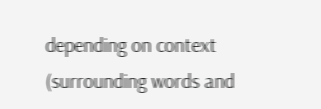depending on context (surrounding words and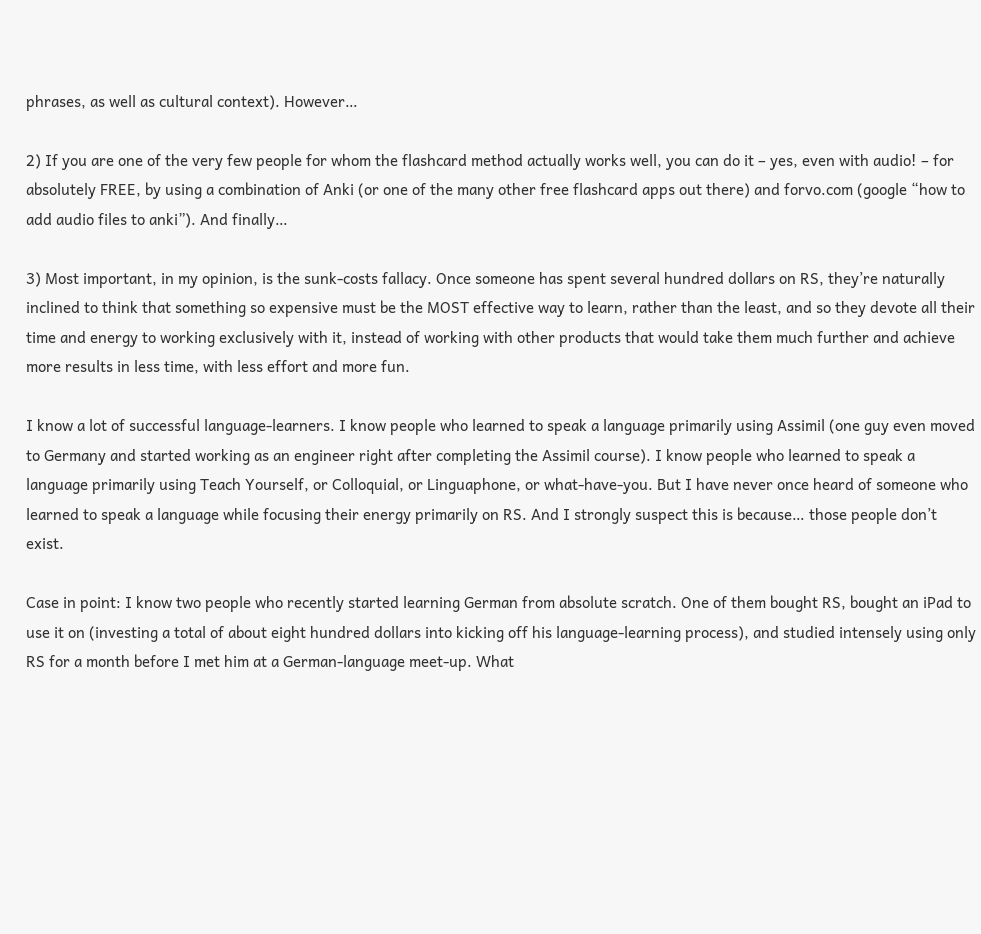phrases, as well as cultural context). However…

2) If you are one of the very few people for whom the flashcard method actually works well, you can do it – yes, even with audio! – for absolutely FREE, by using a combination of Anki (or one of the many other free flashcard apps out there) and forvo.com (google “how to add audio files to anki”). And finally…

3) Most important, in my opinion, is the sunk-costs fallacy. Once someone has spent several hundred dollars on RS, they’re naturally inclined to think that something so expensive must be the MOST effective way to learn, rather than the least, and so they devote all their time and energy to working exclusively with it, instead of working with other products that would take them much further and achieve more results in less time, with less effort and more fun.

I know a lot of successful language-learners. I know people who learned to speak a language primarily using Assimil (one guy even moved to Germany and started working as an engineer right after completing the Assimil course). I know people who learned to speak a language primarily using Teach Yourself, or Colloquial, or Linguaphone, or what-have-you. But I have never once heard of someone who learned to speak a language while focusing their energy primarily on RS. And I strongly suspect this is because… those people don’t exist.

Case in point: I know two people who recently started learning German from absolute scratch. One of them bought RS, bought an iPad to use it on (investing a total of about eight hundred dollars into kicking off his language-learning process), and studied intensely using only RS for a month before I met him at a German-language meet-up. What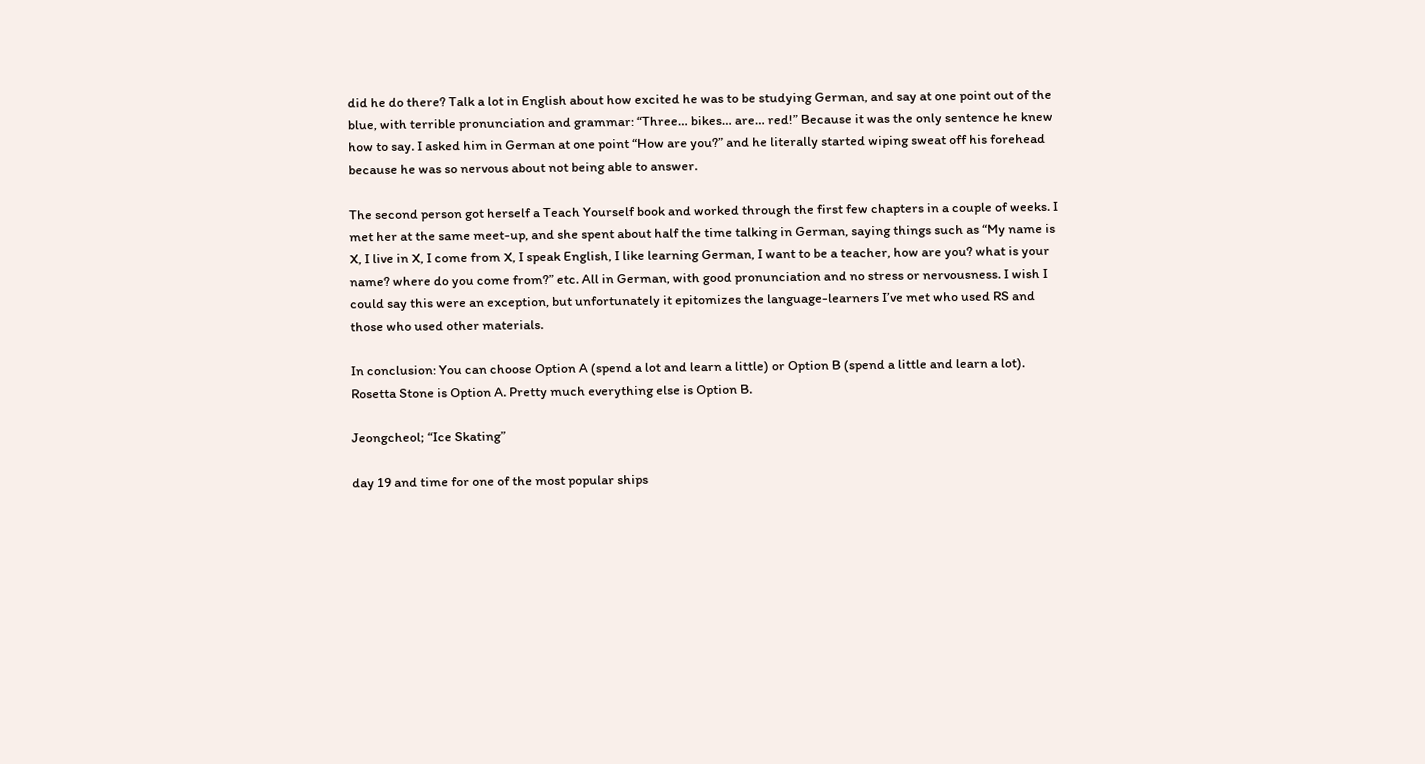did he do there? Talk a lot in English about how excited he was to be studying German, and say at one point out of the blue, with terrible pronunciation and grammar: “Three… bikes… are… red!” Because it was the only sentence he knew how to say. I asked him in German at one point “How are you?” and he literally started wiping sweat off his forehead because he was so nervous about not being able to answer.

The second person got herself a Teach Yourself book and worked through the first few chapters in a couple of weeks. I met her at the same meet-up, and she spent about half the time talking in German, saying things such as “My name is X, I live in X, I come from X, I speak English, I like learning German, I want to be a teacher, how are you? what is your name? where do you come from?” etc. All in German, with good pronunciation and no stress or nervousness. I wish I could say this were an exception, but unfortunately it epitomizes the language-learners I’ve met who used RS and those who used other materials.

In conclusion: You can choose Option A (spend a lot and learn a little) or Option B (spend a little and learn a lot). Rosetta Stone is Option A. Pretty much everything else is Option B.

Jeongcheol; “Ice Skating”

day 19 and time for one of the most popular ships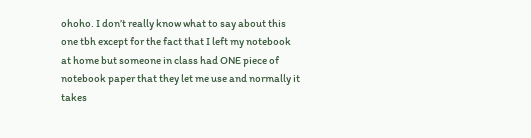ohoho. I don’t really know what to say about this one tbh except for the fact that I left my notebook at home but someone in class had ONE piece of notebook paper that they let me use and normally it takes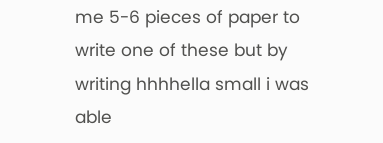me 5-6 pieces of paper to write one of these but by writing hhhhella small i was able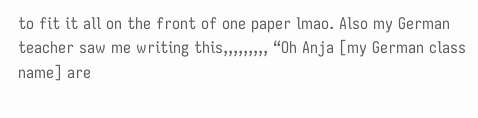to fit it all on the front of one paper lmao. Also my German teacher saw me writing this,,,,,,,,, “Oh Anja [my German class name] are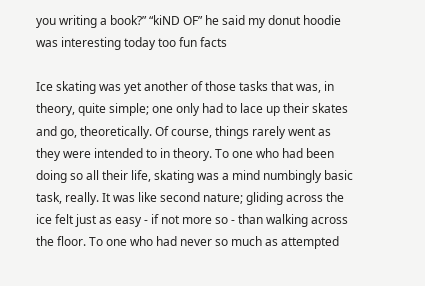you writing a book?” “kiND OF” he said my donut hoodie was interesting today too fun facts

Ice skating was yet another of those tasks that was, in theory, quite simple; one only had to lace up their skates and go, theoretically. Of course, things rarely went as they were intended to in theory. To one who had been doing so all their life, skating was a mind numbingly basic task, really. It was like second nature; gliding across the ice felt just as easy - if not more so - than walking across the floor. To one who had never so much as attempted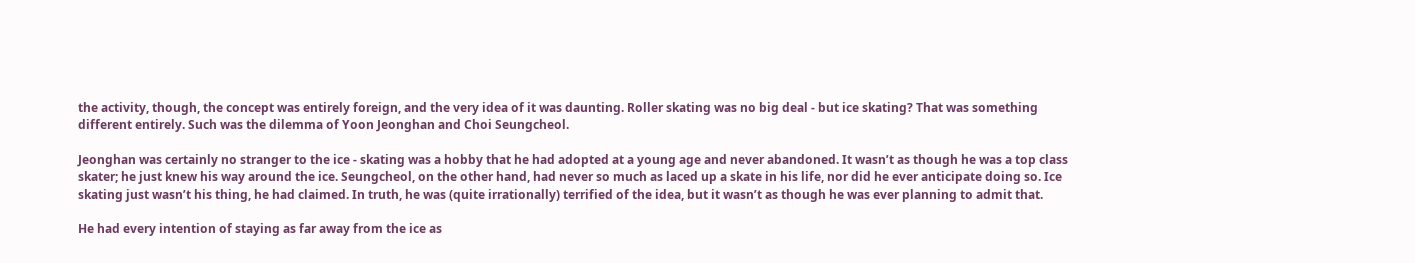the activity, though, the concept was entirely foreign, and the very idea of it was daunting. Roller skating was no big deal - but ice skating? That was something different entirely. Such was the dilemma of Yoon Jeonghan and Choi Seungcheol.

Jeonghan was certainly no stranger to the ice - skating was a hobby that he had adopted at a young age and never abandoned. It wasn’t as though he was a top class skater; he just knew his way around the ice. Seungcheol, on the other hand, had never so much as laced up a skate in his life, nor did he ever anticipate doing so. Ice skating just wasn’t his thing, he had claimed. In truth, he was (quite irrationally) terrified of the idea, but it wasn’t as though he was ever planning to admit that.

He had every intention of staying as far away from the ice as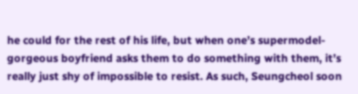he could for the rest of his life, but when one’s supermodel-gorgeous boyfriend asks them to do something with them, it’s really just shy of impossible to resist. As such, Seungcheol soon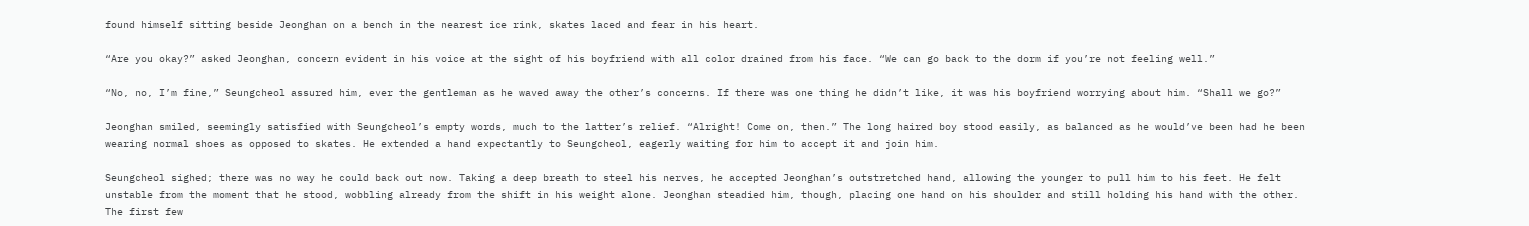found himself sitting beside Jeonghan on a bench in the nearest ice rink, skates laced and fear in his heart.

“Are you okay?” asked Jeonghan, concern evident in his voice at the sight of his boyfriend with all color drained from his face. “We can go back to the dorm if you’re not feeling well.”

“No, no, I’m fine,” Seungcheol assured him, ever the gentleman as he waved away the other’s concerns. If there was one thing he didn’t like, it was his boyfriend worrying about him. “Shall we go?”

Jeonghan smiled, seemingly satisfied with Seungcheol’s empty words, much to the latter’s relief. “Alright! Come on, then.” The long haired boy stood easily, as balanced as he would’ve been had he been wearing normal shoes as opposed to skates. He extended a hand expectantly to Seungcheol, eagerly waiting for him to accept it and join him.

Seungcheol sighed; there was no way he could back out now. Taking a deep breath to steel his nerves, he accepted Jeonghan’s outstretched hand, allowing the younger to pull him to his feet. He felt unstable from the moment that he stood, wobbling already from the shift in his weight alone. Jeonghan steadied him, though, placing one hand on his shoulder and still holding his hand with the other. The first few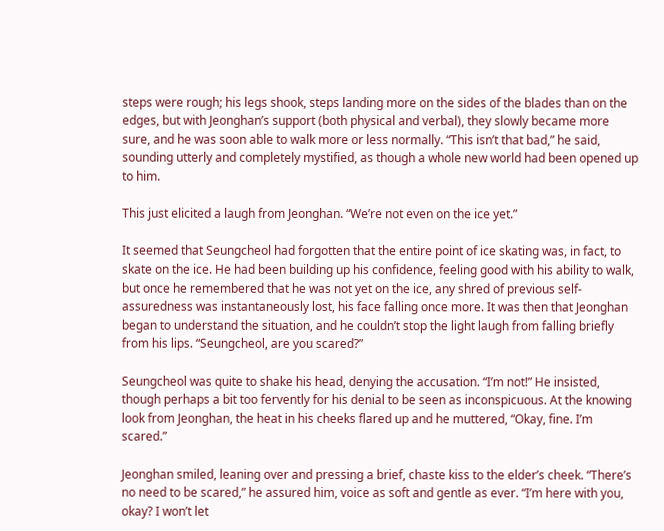steps were rough; his legs shook, steps landing more on the sides of the blades than on the edges, but with Jeonghan’s support (both physical and verbal), they slowly became more sure, and he was soon able to walk more or less normally. “This isn’t that bad,” he said, sounding utterly and completely mystified, as though a whole new world had been opened up to him.

This just elicited a laugh from Jeonghan. “We’re not even on the ice yet.”

It seemed that Seungcheol had forgotten that the entire point of ice skating was, in fact, to skate on the ice. He had been building up his confidence, feeling good with his ability to walk, but once he remembered that he was not yet on the ice, any shred of previous self-assuredness was instantaneously lost, his face falling once more. It was then that Jeonghan began to understand the situation, and he couldn’t stop the light laugh from falling briefly from his lips. “Seungcheol, are you scared?”

Seungcheol was quite to shake his head, denying the accusation. “I’m not!” He insisted, though perhaps a bit too fervently for his denial to be seen as inconspicuous. At the knowing look from Jeonghan, the heat in his cheeks flared up and he muttered, “Okay, fine. I’m scared.”

Jeonghan smiled, leaning over and pressing a brief, chaste kiss to the elder’s cheek. “There’s no need to be scared,” he assured him, voice as soft and gentle as ever. “I’m here with you, okay? I won’t let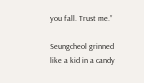you fall. Trust me.”

Seungcheol grinned like a kid in a candy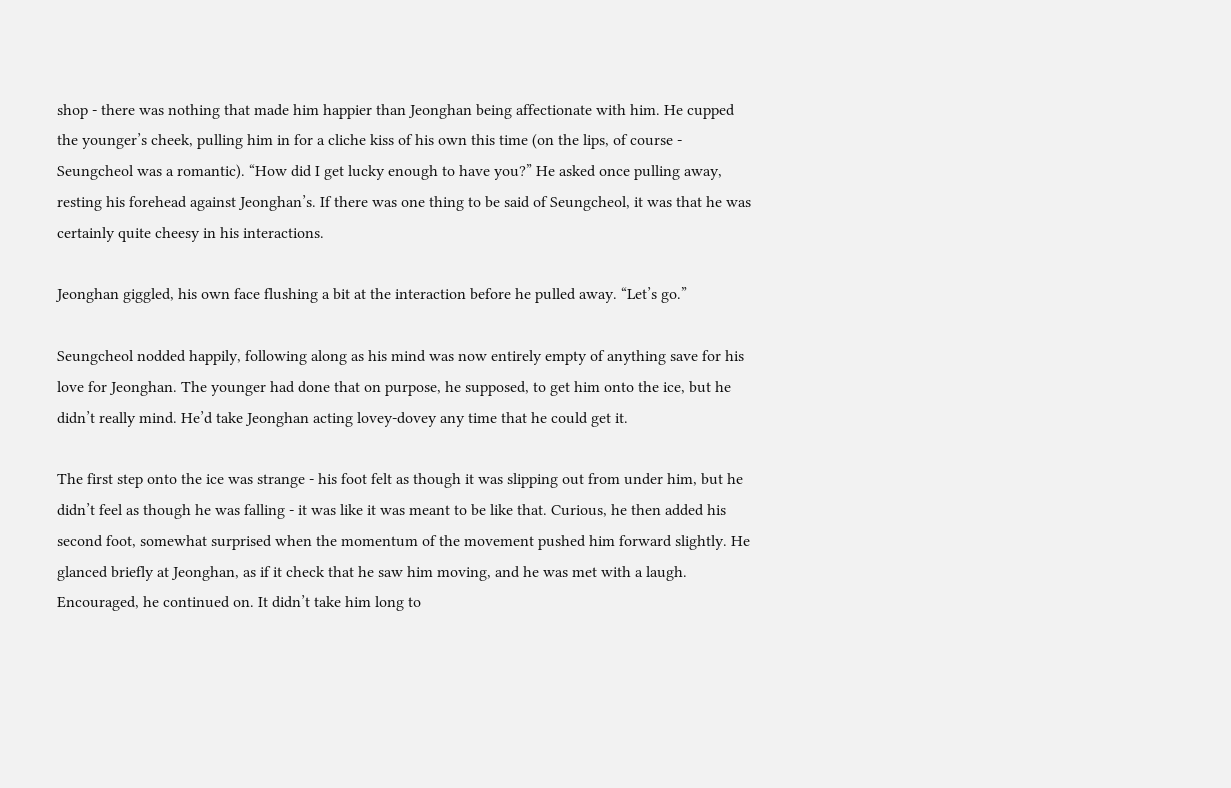shop - there was nothing that made him happier than Jeonghan being affectionate with him. He cupped the younger’s cheek, pulling him in for a cliche kiss of his own this time (on the lips, of course - Seungcheol was a romantic). “How did I get lucky enough to have you?” He asked once pulling away, resting his forehead against Jeonghan’s. If there was one thing to be said of Seungcheol, it was that he was certainly quite cheesy in his interactions.

Jeonghan giggled, his own face flushing a bit at the interaction before he pulled away. “Let’s go.”

Seungcheol nodded happily, following along as his mind was now entirely empty of anything save for his love for Jeonghan. The younger had done that on purpose, he supposed, to get him onto the ice, but he didn’t really mind. He’d take Jeonghan acting lovey-dovey any time that he could get it.

The first step onto the ice was strange - his foot felt as though it was slipping out from under him, but he didn’t feel as though he was falling - it was like it was meant to be like that. Curious, he then added his second foot, somewhat surprised when the momentum of the movement pushed him forward slightly. He glanced briefly at Jeonghan, as if it check that he saw him moving, and he was met with a laugh. Encouraged, he continued on. It didn’t take him long to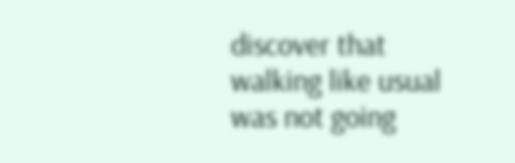discover that walking like usual was not going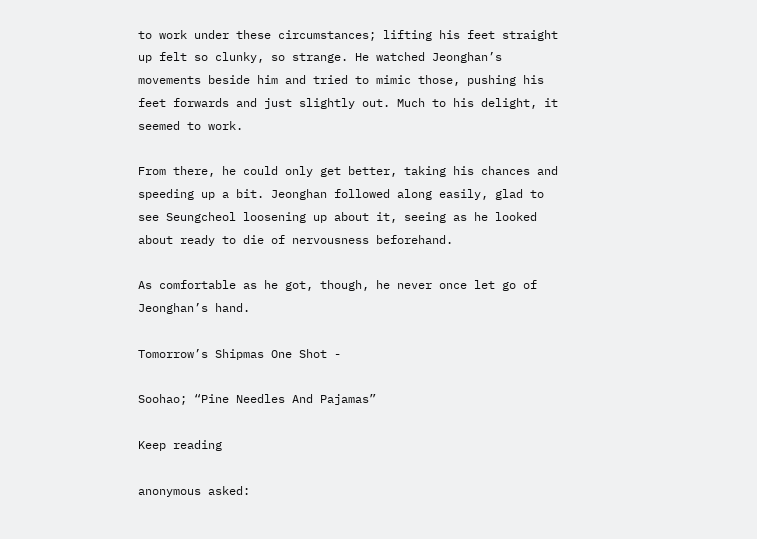to work under these circumstances; lifting his feet straight up felt so clunky, so strange. He watched Jeonghan’s movements beside him and tried to mimic those, pushing his feet forwards and just slightly out. Much to his delight, it seemed to work.

From there, he could only get better, taking his chances and speeding up a bit. Jeonghan followed along easily, glad to see Seungcheol loosening up about it, seeing as he looked about ready to die of nervousness beforehand.

As comfortable as he got, though, he never once let go of Jeonghan’s hand.

Tomorrow’s Shipmas One Shot -

Soohao; “Pine Needles And Pajamas”

Keep reading

anonymous asked: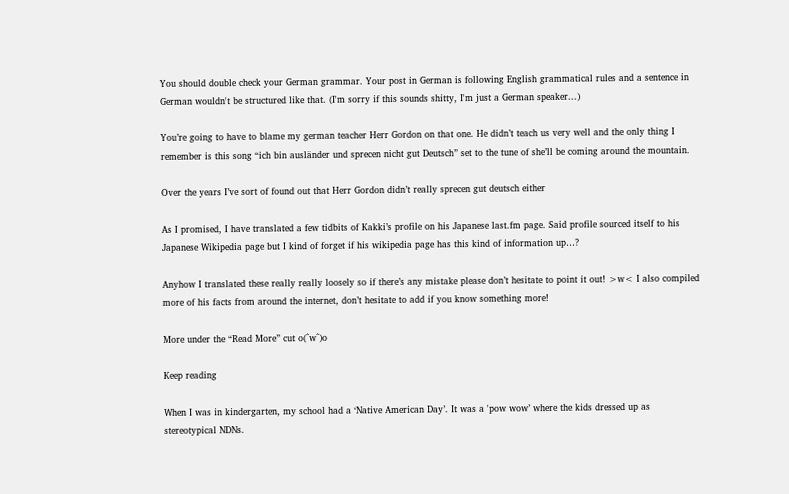You should double check your German grammar. Your post in German is following English grammatical rules and a sentence in German wouldn't be structured like that. (I'm sorry if this sounds shitty, I'm just a German speaker...)

You’re going to have to blame my german teacher Herr Gordon on that one. He didn’t teach us very well and the only thing I remember is this song “ich bin ausländer und sprecen nicht gut Deutsch” set to the tune of she’ll be coming around the mountain.

Over the years I’ve sort of found out that Herr Gordon didn’t really sprecen gut deutsch either

As I promised, I have translated a few tidbits of Kakki’s profile on his Japanese last.fm page. Said profile sourced itself to his Japanese Wikipedia page but I kind of forget if his wikipedia page has this kind of information up…?

Anyhow I translated these really really loosely so if there’s any mistake please don’t hesitate to point it out! >w< I also compiled more of his facts from around the internet, don’t hesitate to add if you know something more!

More under the “Read More” cut o(^w^)o

Keep reading

When I was in kindergarten, my school had a ‘Native American Day’. It was a 'pow wow’ where the kids dressed up as stereotypical NDNs.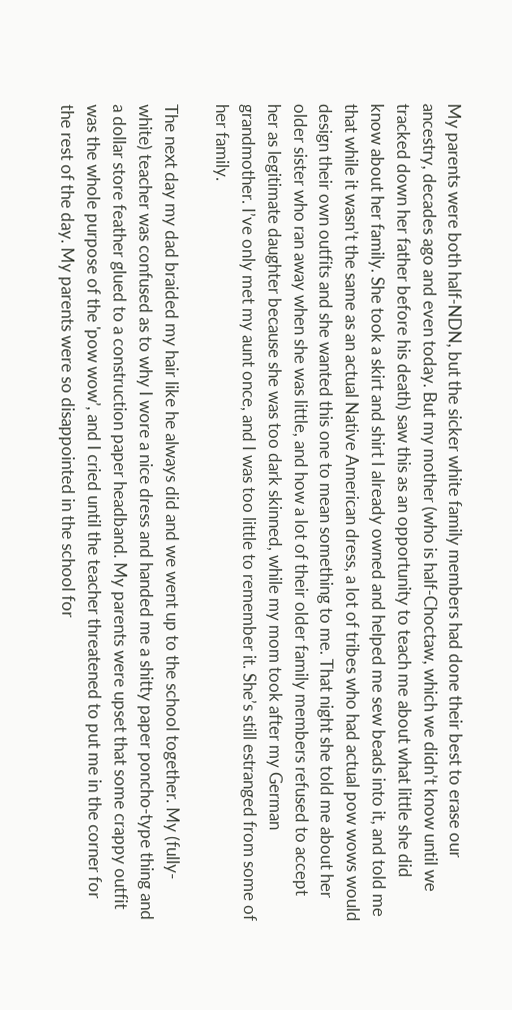My parents were both half-NDN, but the sicker white family members had done their best to erase our ancestry, decades ago and even today. But my mother (who is half-Choctaw, which we didn’t know until we tracked down her father before his death) saw this as an opportunity to teach me about what little she did know about her family. She took a skirt and shirt I already owned and helped me sew beads into it, and told me that while it wasn’t the same as an actual Native American dress, a lot of tribes who had actual pow wows would design their own outfits and she wanted this one to mean something to me. That night she told me about her older sister who ran away when she was little, and how a lot of their older family members refused to accept her as legitimate daughter because she was too dark skinned, while my mom took after my German grandmother. I’ve only met my aunt once, and I was too little to remember it. She’s still estranged from some of her family.

The next day my dad braided my hair like he always did and we went up to the school together. My (fully-white) teacher was confused as to why I wore a nice dress and handed me a shitty paper poncho-type thing and a dollar store feather glued to a construction paper headband. My parents were upset that some crappy outfit was the whole purpose of the 'pow wow’, and I cried until the teacher threatened to put me in the corner for the rest of the day. My parents were so disappointed in the school for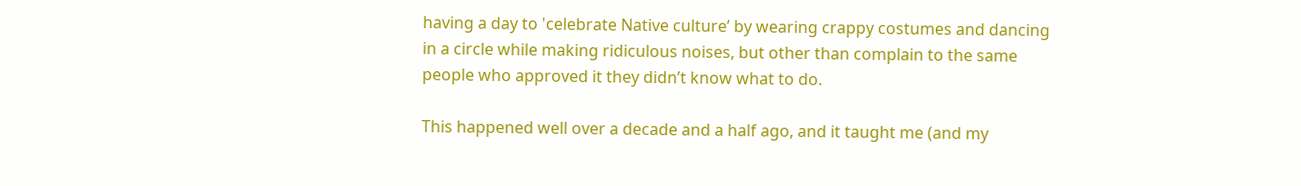having a day to 'celebrate Native culture’ by wearing crappy costumes and dancing in a circle while making ridiculous noises, but other than complain to the same people who approved it they didn’t know what to do.

This happened well over a decade and a half ago, and it taught me (and my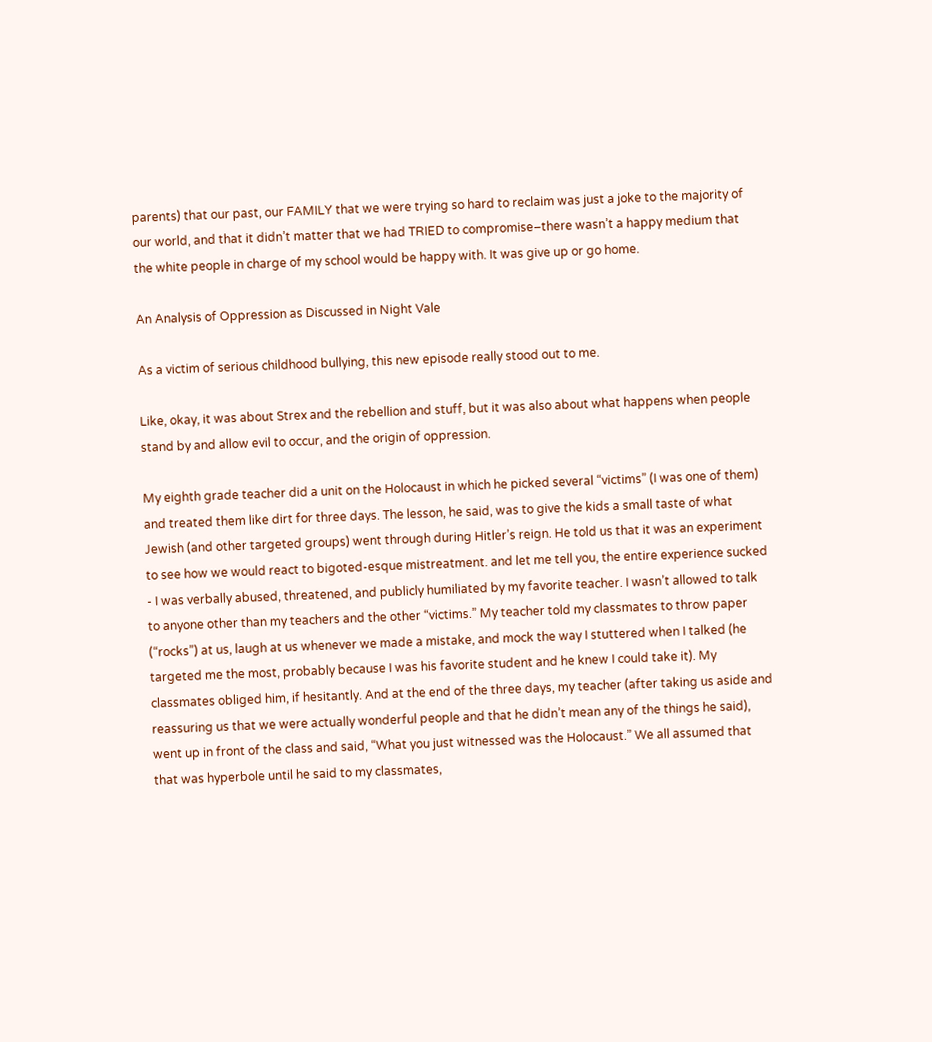parents) that our past, our FAMILY that we were trying so hard to reclaim was just a joke to the majority of our world, and that it didn’t matter that we had TRIED to compromise–there wasn’t a happy medium that the white people in charge of my school would be happy with. It was give up or go home.

An Analysis of Oppression as Discussed in Night Vale

As a victim of serious childhood bullying, this new episode really stood out to me.

Like, okay, it was about Strex and the rebellion and stuff, but it was also about what happens when people stand by and allow evil to occur, and the origin of oppression.

My eighth grade teacher did a unit on the Holocaust in which he picked several “victims” (I was one of them) and treated them like dirt for three days. The lesson, he said, was to give the kids a small taste of what Jewish (and other targeted groups) went through during Hitler’s reign. He told us that it was an experiment to see how we would react to bigoted-esque mistreatment. and let me tell you, the entire experience sucked - I was verbally abused, threatened, and publicly humiliated by my favorite teacher. I wasn’t allowed to talk to anyone other than my teachers and the other “victims.” My teacher told my classmates to throw paper (“rocks”) at us, laugh at us whenever we made a mistake, and mock the way I stuttered when I talked (he targeted me the most, probably because I was his favorite student and he knew I could take it). My classmates obliged him, if hesitantly. And at the end of the three days, my teacher (after taking us aside and reassuring us that we were actually wonderful people and that he didn’t mean any of the things he said), went up in front of the class and said, “What you just witnessed was the Holocaust.” We all assumed that that was hyperbole until he said to my classmates,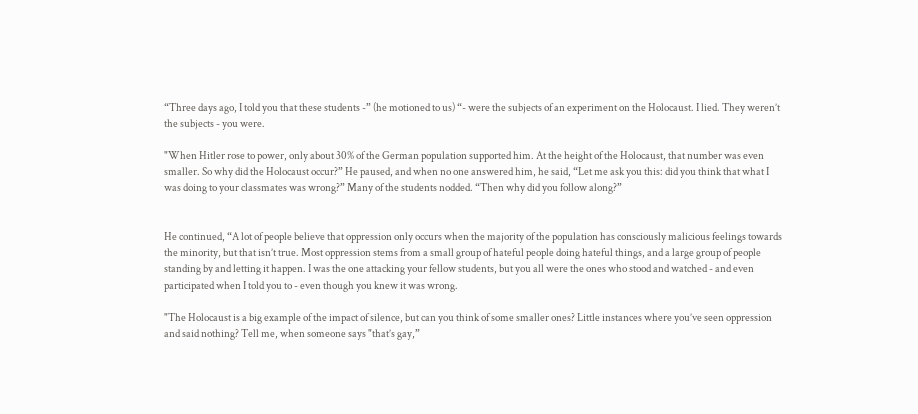“Three days ago, I told you that these students -” (he motioned to us) “- were the subjects of an experiment on the Holocaust. I lied. They weren’t the subjects - you were.

"When Hitler rose to power, only about 30% of the German population supported him. At the height of the Holocaust, that number was even smaller. So why did the Holocaust occur?” He paused, and when no one answered him, he said, “Let me ask you this: did you think that what I was doing to your classmates was wrong?” Many of the students nodded. “Then why did you follow along?”


He continued, “A lot of people believe that oppression only occurs when the majority of the population has consciously malicious feelings towards the minority, but that isn’t true. Most oppression stems from a small group of hateful people doing hateful things, and a large group of people standing by and letting it happen. I was the one attacking your fellow students, but you all were the ones who stood and watched - and even participated when I told you to - even though you knew it was wrong.

"The Holocaust is a big example of the impact of silence, but can you think of some smaller ones? Little instances where you’ve seen oppression and said nothing? Tell me, when someone says "that’s gay,”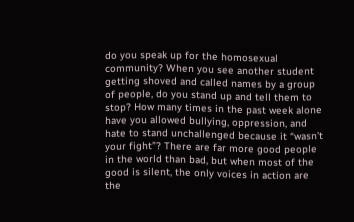do you speak up for the homosexual community? When you see another student getting shoved and called names by a group of people, do you stand up and tell them to stop? How many times in the past week alone have you allowed bullying, oppression, and hate to stand unchallenged because it “wasn’t your fight”? There are far more good people in the world than bad, but when most of the good is silent, the only voices in action are the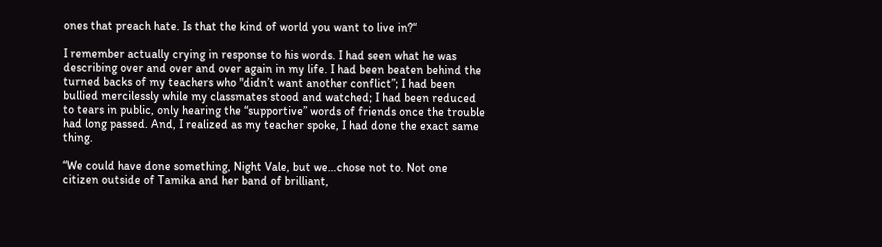ones that preach hate. Is that the kind of world you want to live in?“

I remember actually crying in response to his words. I had seen what he was describing over and over and over again in my life. I had been beaten behind the turned backs of my teachers who "didn’t want another conflict”; I had been bullied mercilessly while my classmates stood and watched; I had been reduced to tears in public, only hearing the “supportive” words of friends once the trouble had long passed. And, I realized as my teacher spoke, I had done the exact same thing.

“We could have done something, Night Vale, but we…chose not to. Not one citizen outside of Tamika and her band of brilliant,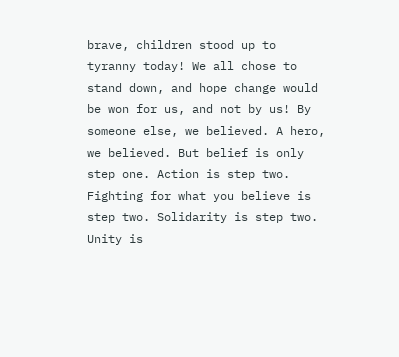brave, children stood up to tyranny today! We all chose to stand down, and hope change would be won for us, and not by us! By someone else, we believed. A hero, we believed. But belief is only step one. Action is step two. Fighting for what you believe is step two. Solidarity is step two. Unity is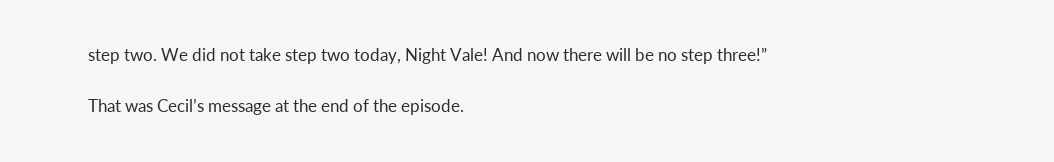step two. We did not take step two today, Night Vale! And now there will be no step three!”

That was Cecil’s message at the end of the episode.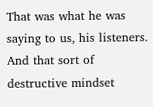That was what he was saying to us, his listeners. And that sort of destructive mindset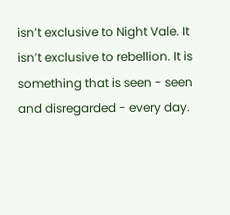isn’t exclusive to Night Vale. It isn’t exclusive to rebellion. It is something that is seen - seen and disregarded - every day.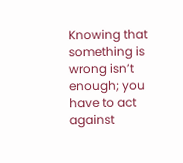Knowing that something is wrong isn’t enough; you have to act against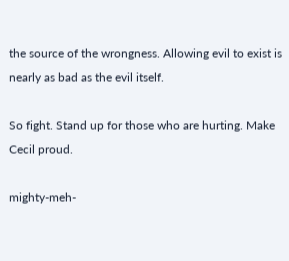the source of the wrongness. Allowing evil to exist is nearly as bad as the evil itself.

So fight. Stand up for those who are hurting. Make Cecil proud.

mighty-meh-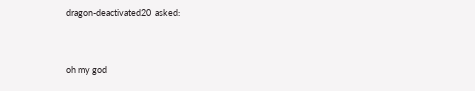dragon-deactivated20  asked:


oh my god